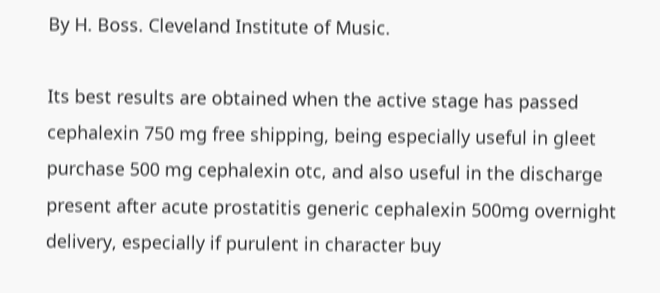By H. Boss. Cleveland Institute of Music.

Its best results are obtained when the active stage has passed cephalexin 750 mg free shipping, being especially useful in gleet purchase 500 mg cephalexin otc, and also useful in the discharge present after acute prostatitis generic cephalexin 500mg overnight delivery, especially if purulent in character buy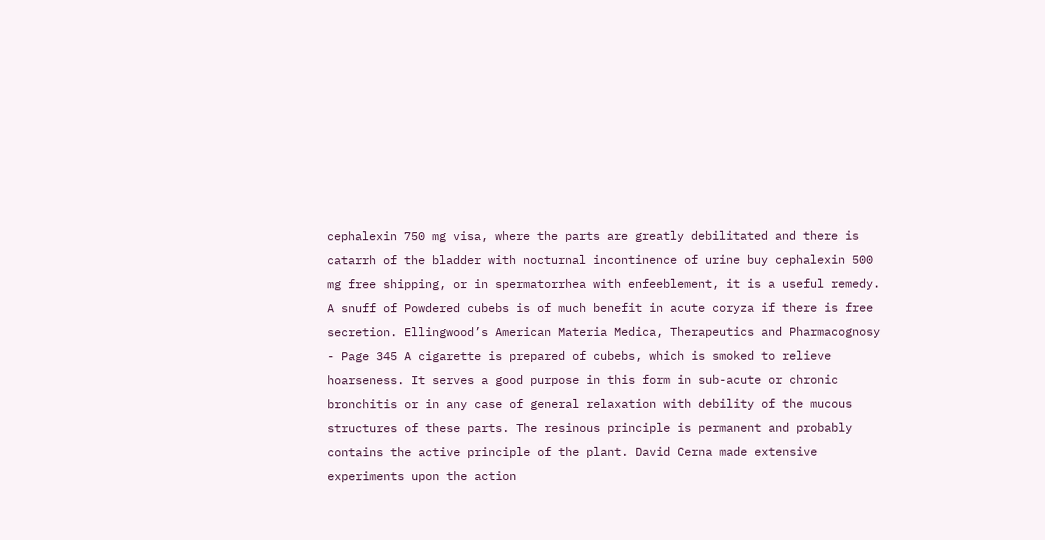cephalexin 750 mg visa, where the parts are greatly debilitated and there is catarrh of the bladder with nocturnal incontinence of urine buy cephalexin 500 mg free shipping, or in spermatorrhea with enfeeblement, it is a useful remedy. A snuff of Powdered cubebs is of much benefit in acute coryza if there is free secretion. Ellingwood’s American Materia Medica, Therapeutics and Pharmacognosy - Page 345 A cigarette is prepared of cubebs, which is smoked to relieve hoarseness. It serves a good purpose in this form in sub-acute or chronic bronchitis or in any case of general relaxation with debility of the mucous structures of these parts. The resinous principle is permanent and probably contains the active principle of the plant. David Cerna made extensive experiments upon the action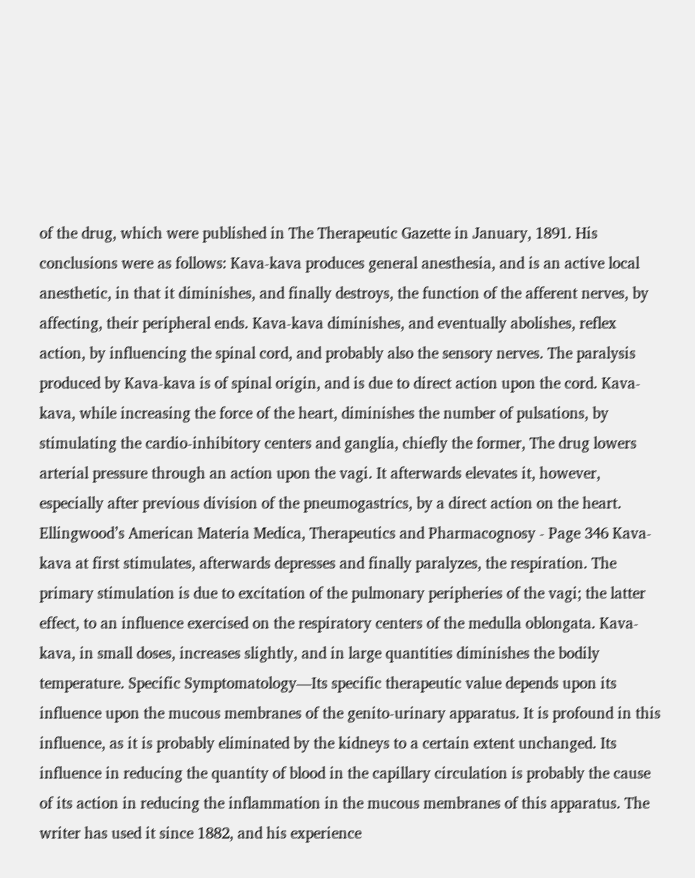of the drug, which were published in The Therapeutic Gazette in January, 1891. His conclusions were as follows: Kava-kava produces general anesthesia, and is an active local anesthetic, in that it diminishes, and finally destroys, the function of the afferent nerves, by affecting, their peripheral ends. Kava-kava diminishes, and eventually abolishes, reflex action, by influencing the spinal cord, and probably also the sensory nerves. The paralysis produced by Kava-kava is of spinal origin, and is due to direct action upon the cord. Kava-kava, while increasing the force of the heart, diminishes the number of pulsations, by stimulating the cardio-inhibitory centers and ganglia, chiefly the former, The drug lowers arterial pressure through an action upon the vagi. It afterwards elevates it, however, especially after previous division of the pneumogastrics, by a direct action on the heart. Ellingwood’s American Materia Medica, Therapeutics and Pharmacognosy - Page 346 Kava-kava at first stimulates, afterwards depresses and finally paralyzes, the respiration. The primary stimulation is due to excitation of the pulmonary peripheries of the vagi; the latter effect, to an influence exercised on the respiratory centers of the medulla oblongata. Kava-kava, in small doses, increases slightly, and in large quantities diminishes the bodily temperature. Specific Symptomatology—Its specific therapeutic value depends upon its influence upon the mucous membranes of the genito-urinary apparatus. It is profound in this influence, as it is probably eliminated by the kidneys to a certain extent unchanged. Its influence in reducing the quantity of blood in the capillary circulation is probably the cause of its action in reducing the inflammation in the mucous membranes of this apparatus. The writer has used it since 1882, and his experience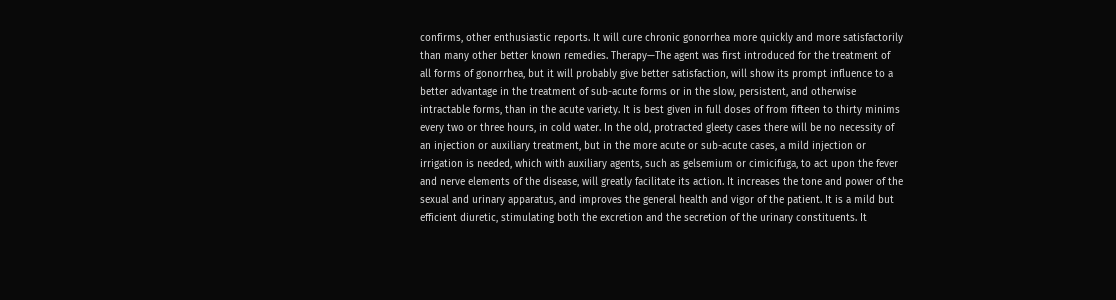confirms, other enthusiastic reports. It will cure chronic gonorrhea more quickly and more satisfactorily than many other better known remedies. Therapy—The agent was first introduced for the treatment of all forms of gonorrhea, but it will probably give better satisfaction, will show its prompt influence to a better advantage in the treatment of sub-acute forms or in the slow, persistent, and otherwise intractable forms, than in the acute variety. It is best given in full doses of from fifteen to thirty minims every two or three hours, in cold water. In the old, protracted gleety cases there will be no necessity of an injection or auxiliary treatment, but in the more acute or sub-acute cases, a mild injection or irrigation is needed, which with auxiliary agents, such as gelsemium or cimicifuga, to act upon the fever and nerve elements of the disease, will greatly facilitate its action. It increases the tone and power of the sexual and urinary apparatus, and improves the general health and vigor of the patient. It is a mild but efficient diuretic, stimulating both the excretion and the secretion of the urinary constituents. It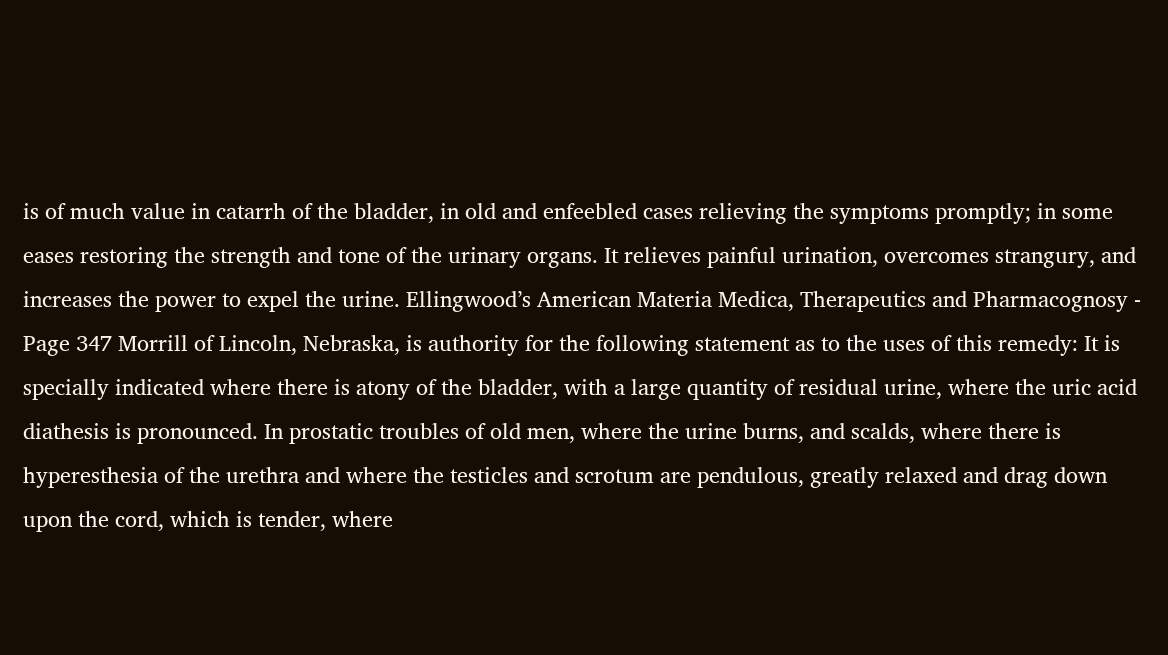is of much value in catarrh of the bladder, in old and enfeebled cases relieving the symptoms promptly; in some eases restoring the strength and tone of the urinary organs. It relieves painful urination, overcomes strangury, and increases the power to expel the urine. Ellingwood’s American Materia Medica, Therapeutics and Pharmacognosy - Page 347 Morrill of Lincoln, Nebraska, is authority for the following statement as to the uses of this remedy: It is specially indicated where there is atony of the bladder, with a large quantity of residual urine, where the uric acid diathesis is pronounced. In prostatic troubles of old men, where the urine burns, and scalds, where there is hyperesthesia of the urethra and where the testicles and scrotum are pendulous, greatly relaxed and drag down upon the cord, which is tender, where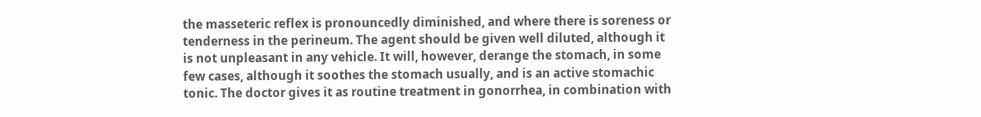the masseteric reflex is pronouncedly diminished, and where there is soreness or tenderness in the perineum. The agent should be given well diluted, although it is not unpleasant in any vehicle. It will, however, derange the stomach, in some few cases, although it soothes the stomach usually, and is an active stomachic tonic. The doctor gives it as routine treatment in gonorrhea, in combination with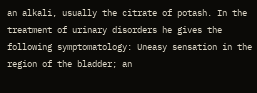an alkali, usually the citrate of potash. In the treatment of urinary disorders he gives the following symptomatology: Uneasy sensation in the region of the bladder; an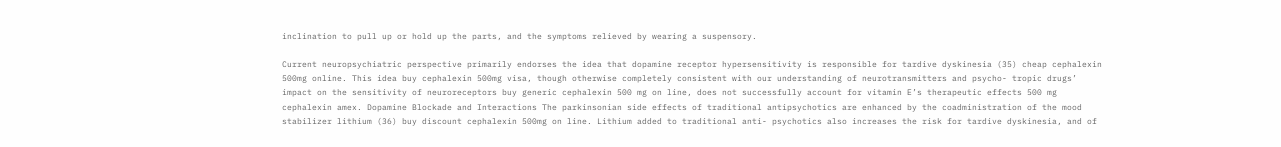inclination to pull up or hold up the parts, and the symptoms relieved by wearing a suspensory.

Current neuropsychiatric perspective primarily endorses the idea that dopamine receptor hypersensitivity is responsible for tardive dyskinesia (35) cheap cephalexin 500mg online. This idea buy cephalexin 500mg visa, though otherwise completely consistent with our understanding of neurotransmitters and psycho- tropic drugs’ impact on the sensitivity of neuroreceptors buy generic cephalexin 500 mg on line, does not successfully account for vitamin E’s therapeutic effects 500 mg cephalexin amex. Dopamine Blockade and Interactions The parkinsonian side effects of traditional antipsychotics are enhanced by the coadministration of the mood stabilizer lithium (36) buy discount cephalexin 500mg on line. Lithium added to traditional anti- psychotics also increases the risk for tardive dyskinesia, and of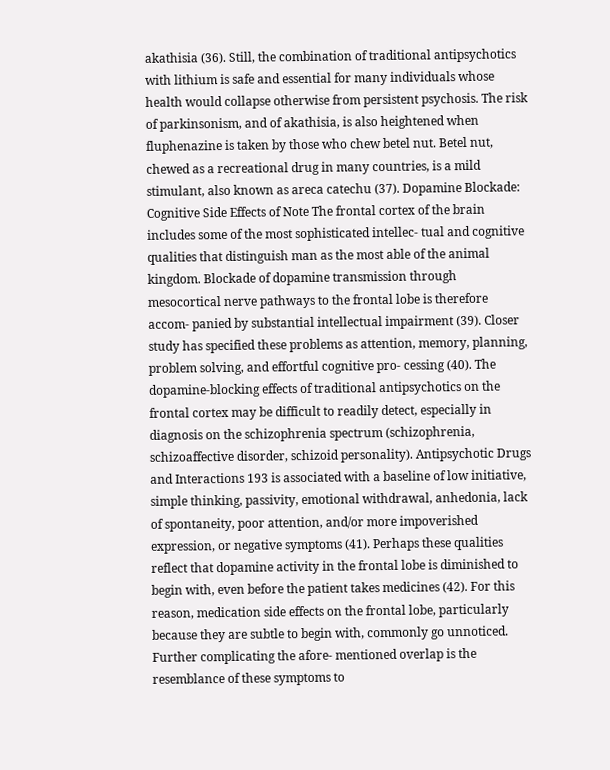akathisia (36). Still, the combination of traditional antipsychotics with lithium is safe and essential for many individuals whose health would collapse otherwise from persistent psychosis. The risk of parkinsonism, and of akathisia, is also heightened when fluphenazine is taken by those who chew betel nut. Betel nut, chewed as a recreational drug in many countries, is a mild stimulant, also known as areca catechu (37). Dopamine Blockade: Cognitive Side Effects of Note The frontal cortex of the brain includes some of the most sophisticated intellec- tual and cognitive qualities that distinguish man as the most able of the animal kingdom. Blockade of dopamine transmission through mesocortical nerve pathways to the frontal lobe is therefore accom- panied by substantial intellectual impairment (39). Closer study has specified these problems as attention, memory, planning, problem solving, and effortful cognitive pro- cessing (40). The dopamine-blocking effects of traditional antipsychotics on the frontal cortex may be difficult to readily detect, especially in diagnosis on the schizophrenia spectrum (schizophrenia, schizoaffective disorder, schizoid personality). Antipsychotic Drugs and Interactions 193 is associated with a baseline of low initiative, simple thinking, passivity, emotional withdrawal, anhedonia, lack of spontaneity, poor attention, and/or more impoverished expression, or negative symptoms (41). Perhaps these qualities reflect that dopamine activity in the frontal lobe is diminished to begin with, even before the patient takes medicines (42). For this reason, medication side effects on the frontal lobe, particularly because they are subtle to begin with, commonly go unnoticed. Further complicating the afore- mentioned overlap is the resemblance of these symptoms to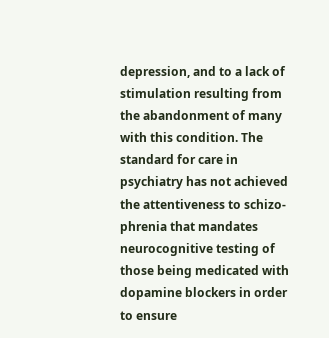depression, and to a lack of stimulation resulting from the abandonment of many with this condition. The standard for care in psychiatry has not achieved the attentiveness to schizo- phrenia that mandates neurocognitive testing of those being medicated with dopamine blockers in order to ensure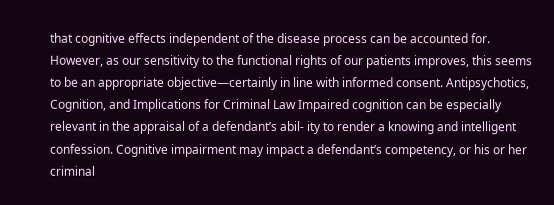that cognitive effects independent of the disease process can be accounted for. However, as our sensitivity to the functional rights of our patients improves, this seems to be an appropriate objective—certainly in line with informed consent. Antipsychotics, Cognition, and Implications for Criminal Law Impaired cognition can be especially relevant in the appraisal of a defendant’s abil- ity to render a knowing and intelligent confession. Cognitive impairment may impact a defendant’s competency, or his or her criminal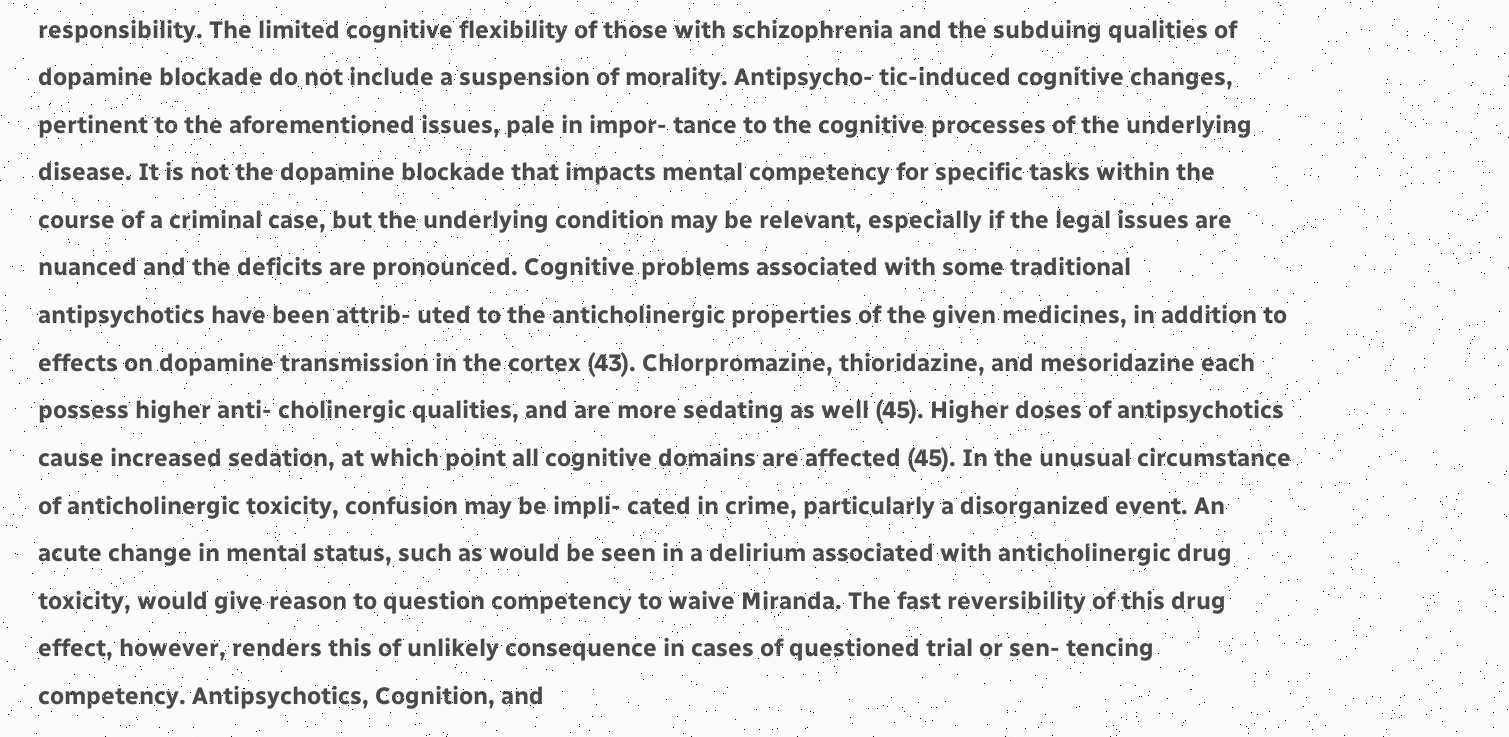responsibility. The limited cognitive flexibility of those with schizophrenia and the subduing qualities of dopamine blockade do not include a suspension of morality. Antipsycho- tic-induced cognitive changes, pertinent to the aforementioned issues, pale in impor- tance to the cognitive processes of the underlying disease. It is not the dopamine blockade that impacts mental competency for specific tasks within the course of a criminal case, but the underlying condition may be relevant, especially if the legal issues are nuanced and the deficits are pronounced. Cognitive problems associated with some traditional antipsychotics have been attrib- uted to the anticholinergic properties of the given medicines, in addition to effects on dopamine transmission in the cortex (43). Chlorpromazine, thioridazine, and mesoridazine each possess higher anti- cholinergic qualities, and are more sedating as well (45). Higher doses of antipsychotics cause increased sedation, at which point all cognitive domains are affected (45). In the unusual circumstance of anticholinergic toxicity, confusion may be impli- cated in crime, particularly a disorganized event. An acute change in mental status, such as would be seen in a delirium associated with anticholinergic drug toxicity, would give reason to question competency to waive Miranda. The fast reversibility of this drug effect, however, renders this of unlikely consequence in cases of questioned trial or sen- tencing competency. Antipsychotics, Cognition, and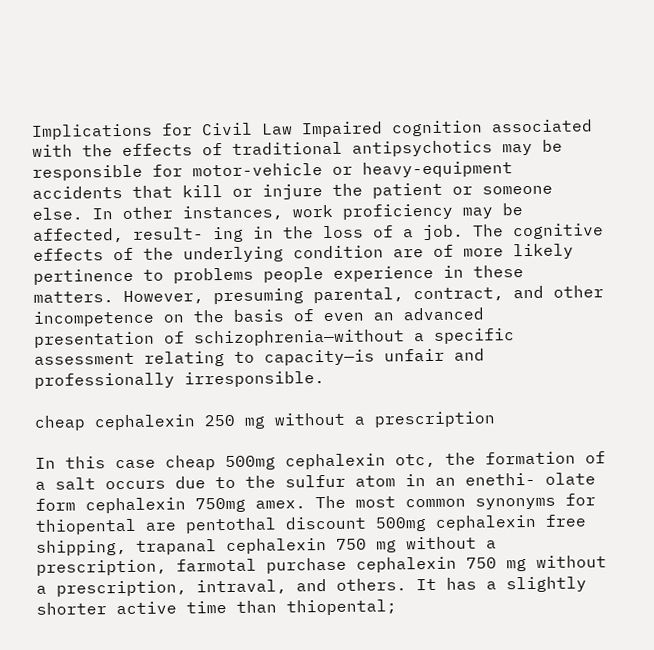Implications for Civil Law Impaired cognition associated with the effects of traditional antipsychotics may be responsible for motor-vehicle or heavy-equipment accidents that kill or injure the patient or someone else. In other instances, work proficiency may be affected, result- ing in the loss of a job. The cognitive effects of the underlying condition are of more likely pertinence to problems people experience in these matters. However, presuming parental, contract, and other incompetence on the basis of even an advanced presentation of schizophrenia—without a specific assessment relating to capacity—is unfair and professionally irresponsible.

cheap cephalexin 250 mg without a prescription

In this case cheap 500mg cephalexin otc, the formation of a salt occurs due to the sulfur atom in an enethi- olate form cephalexin 750mg amex. The most common synonyms for thiopental are pentothal discount 500mg cephalexin free shipping, trapanal cephalexin 750 mg without a prescription, farmotal purchase cephalexin 750 mg without a prescription, intraval, and others. It has a slightly shorter active time than thiopental;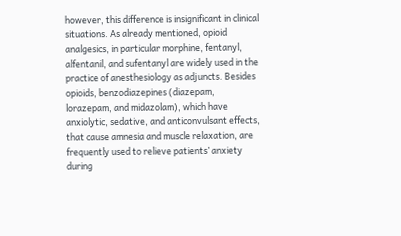however, this difference is insignificant in clinical situations. As already mentioned, opioid analgesics, in particular morphine, fentanyl, alfentanil, and sufentanyl are widely used in the practice of anesthesiology as adjuncts. Besides opioids, benzodiazepines (diazepam, lorazepam, and midazolam), which have anxiolytic, sedative, and anticonvulsant effects, that cause amnesia and muscle relaxation, are frequently used to relieve patients’ anxiety during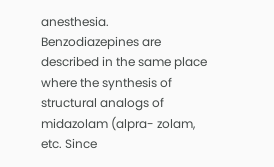anesthesia. Benzodiazepines are described in the same place where the synthesis of structural analogs of midazolam (alpra- zolam, etc. Since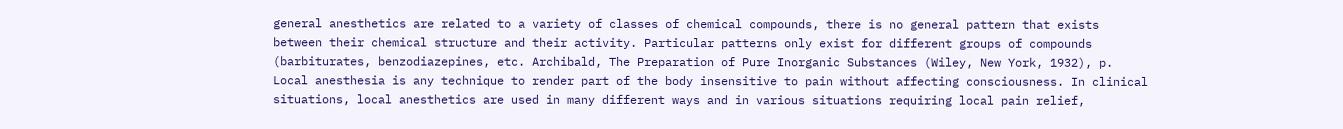general anesthetics are related to a variety of classes of chemical compounds, there is no general pattern that exists between their chemical structure and their activity. Particular patterns only exist for different groups of compounds (barbiturates, benzodiazepines, etc. Archibald, The Preparation of Pure Inorganic Substances (Wiley, New York, 1932), p. Local anesthesia is any technique to render part of the body insensitive to pain without affecting consciousness. In clinical situations, local anesthetics are used in many different ways and in various situations requiring local pain relief,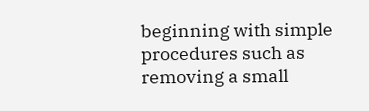beginning with simple procedures such as removing a small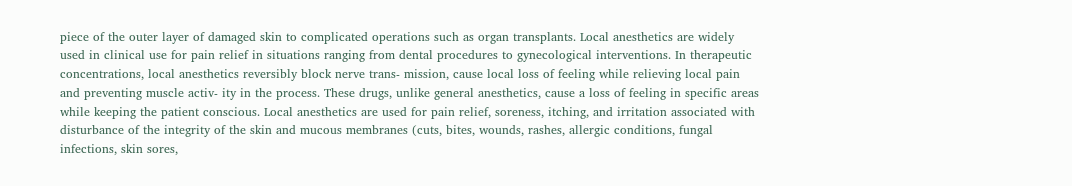piece of the outer layer of damaged skin to complicated operations such as organ transplants. Local anesthetics are widely used in clinical use for pain relief in situations ranging from dental procedures to gynecological interventions. In therapeutic concentrations, local anesthetics reversibly block nerve trans- mission, cause local loss of feeling while relieving local pain and preventing muscle activ- ity in the process. These drugs, unlike general anesthetics, cause a loss of feeling in specific areas while keeping the patient conscious. Local anesthetics are used for pain relief, soreness, itching, and irritation associated with disturbance of the integrity of the skin and mucous membranes (cuts, bites, wounds, rashes, allergic conditions, fungal infections, skin sores,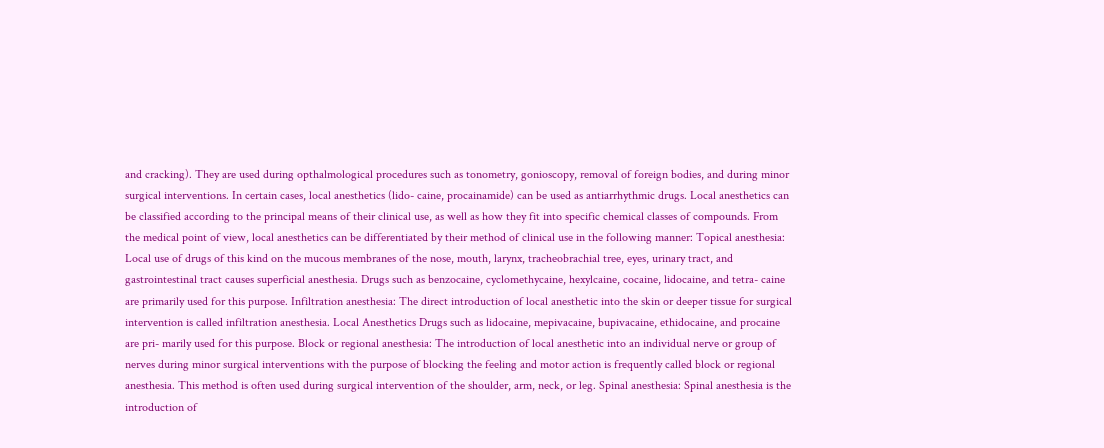and cracking). They are used during opthalmological procedures such as tonometry, gonioscopy, removal of foreign bodies, and during minor surgical interventions. In certain cases, local anesthetics (lido- caine, procainamide) can be used as antiarrhythmic drugs. Local anesthetics can be classified according to the principal means of their clinical use, as well as how they fit into specific chemical classes of compounds. From the medical point of view, local anesthetics can be differentiated by their method of clinical use in the following manner: Topical anesthesia: Local use of drugs of this kind on the mucous membranes of the nose, mouth, larynx, tracheobrachial tree, eyes, urinary tract, and gastrointestinal tract causes superficial anesthesia. Drugs such as benzocaine, cyclomethycaine, hexylcaine, cocaine, lidocaine, and tetra- caine are primarily used for this purpose. Infiltration anesthesia: The direct introduction of local anesthetic into the skin or deeper tissue for surgical intervention is called infiltration anesthesia. Local Anesthetics Drugs such as lidocaine, mepivacaine, bupivacaine, ethidocaine, and procaine are pri- marily used for this purpose. Block or regional anesthesia: The introduction of local anesthetic into an individual nerve or group of nerves during minor surgical interventions with the purpose of blocking the feeling and motor action is frequently called block or regional anesthesia. This method is often used during surgical intervention of the shoulder, arm, neck, or leg. Spinal anesthesia: Spinal anesthesia is the introduction of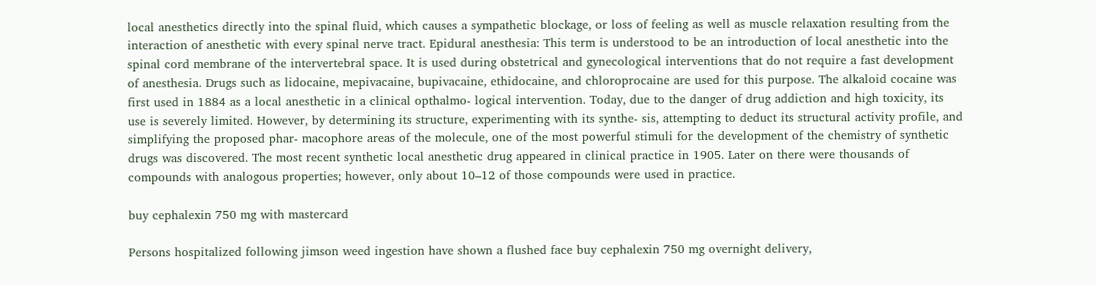local anesthetics directly into the spinal fluid, which causes a sympathetic blockage, or loss of feeling as well as muscle relaxation resulting from the interaction of anesthetic with every spinal nerve tract. Epidural anesthesia: This term is understood to be an introduction of local anesthetic into the spinal cord membrane of the intervertebral space. It is used during obstetrical and gynecological interventions that do not require a fast development of anesthesia. Drugs such as lidocaine, mepivacaine, bupivacaine, ethidocaine, and chloroprocaine are used for this purpose. The alkaloid cocaine was first used in 1884 as a local anesthetic in a clinical opthalmo- logical intervention. Today, due to the danger of drug addiction and high toxicity, its use is severely limited. However, by determining its structure, experimenting with its synthe- sis, attempting to deduct its structural activity profile, and simplifying the proposed phar- macophore areas of the molecule, one of the most powerful stimuli for the development of the chemistry of synthetic drugs was discovered. The most recent synthetic local anesthetic drug appeared in clinical practice in 1905. Later on there were thousands of compounds with analogous properties; however, only about 10–12 of those compounds were used in practice.

buy cephalexin 750 mg with mastercard

Persons hospitalized following jimson weed ingestion have shown a flushed face buy cephalexin 750 mg overnight delivery,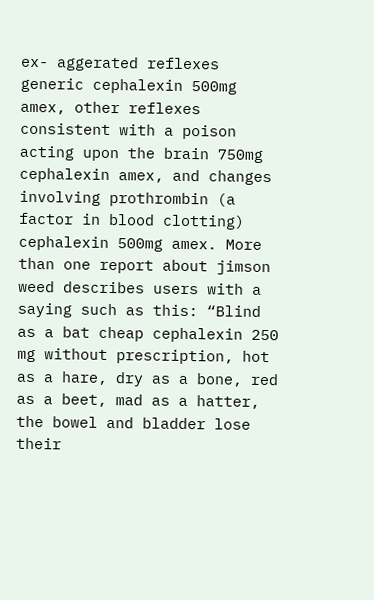ex- aggerated reflexes generic cephalexin 500mg amex, other reflexes consistent with a poison acting upon the brain 750mg cephalexin amex, and changes involving prothrombin (a factor in blood clotting) cephalexin 500mg amex. More than one report about jimson weed describes users with a saying such as this: “Blind as a bat cheap cephalexin 250 mg without prescription, hot as a hare, dry as a bone, red as a beet, mad as a hatter, the bowel and bladder lose their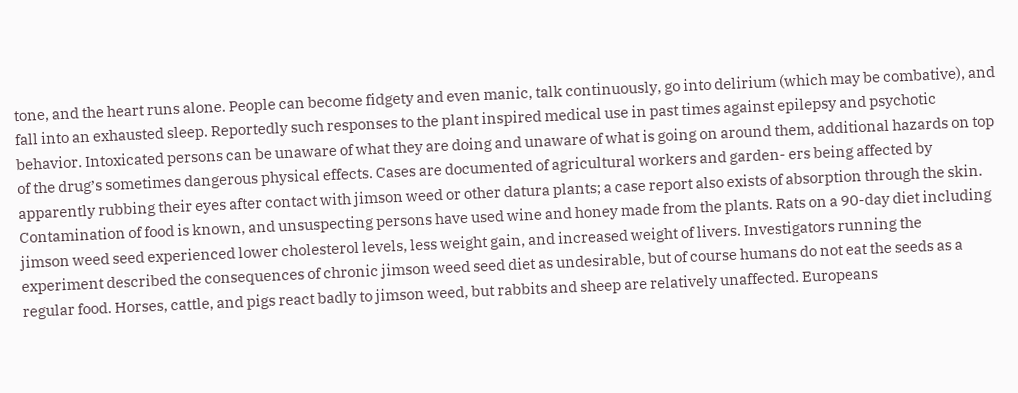tone, and the heart runs alone. People can become fidgety and even manic, talk continuously, go into delirium (which may be combative), and fall into an exhausted sleep. Reportedly such responses to the plant inspired medical use in past times against epilepsy and psychotic behavior. Intoxicated persons can be unaware of what they are doing and unaware of what is going on around them, additional hazards on top of the drug’s sometimes dangerous physical effects. Cases are documented of agricultural workers and garden- ers being affected by apparently rubbing their eyes after contact with jimson weed or other datura plants; a case report also exists of absorption through the skin. Contamination of food is known, and unsuspecting persons have used wine and honey made from the plants. Rats on a 90-day diet including jimson weed seed experienced lower cholesterol levels, less weight gain, and increased weight of livers. Investigators running the experiment described the consequences of chronic jimson weed seed diet as undesirable, but of course humans do not eat the seeds as a regular food. Horses, cattle, and pigs react badly to jimson weed, but rabbits and sheep are relatively unaffected. Europeans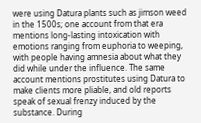were using Datura plants such as jimson weed in the 1500s; one account from that era mentions long-lasting intoxication with emotions ranging from euphoria to weeping, with people having amnesia about what they did while under the influence. The same account mentions prostitutes using Datura to make clients more pliable, and old reports speak of sexual frenzy induced by the substance. During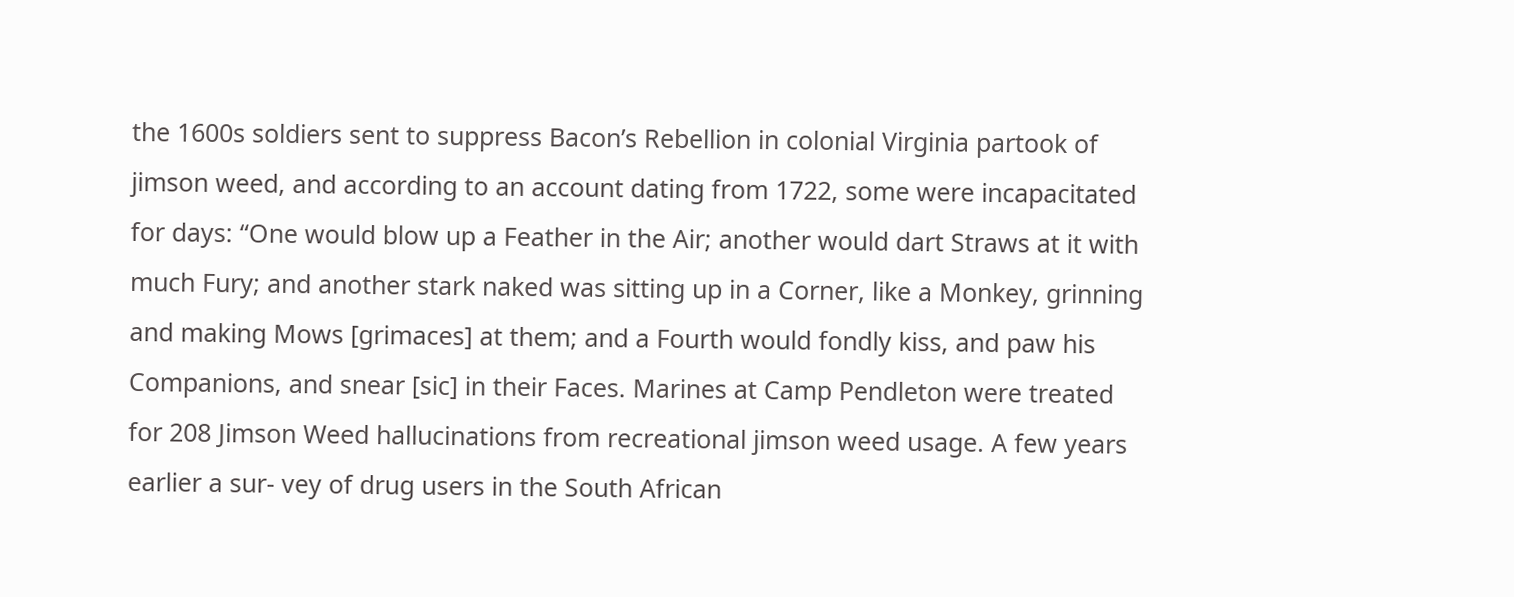the 1600s soldiers sent to suppress Bacon’s Rebellion in colonial Virginia partook of jimson weed, and according to an account dating from 1722, some were incapacitated for days: “One would blow up a Feather in the Air; another would dart Straws at it with much Fury; and another stark naked was sitting up in a Corner, like a Monkey, grinning and making Mows [grimaces] at them; and a Fourth would fondly kiss, and paw his Companions, and snear [sic] in their Faces. Marines at Camp Pendleton were treated for 208 Jimson Weed hallucinations from recreational jimson weed usage. A few years earlier a sur- vey of drug users in the South African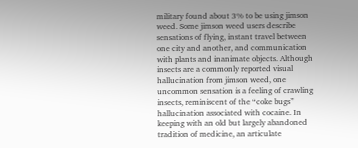military found about 3% to be using jimson weed. Some jimson weed users describe sensations of flying, instant travel between one city and another, and communication with plants and inanimate objects. Although insects are a commonly reported visual hallucination from jimson weed, one uncommon sensation is a feeling of crawling insects, reminiscent of the “coke bugs” hallucination associated with cocaine. In keeping with an old but largely abandoned tradition of medicine, an articulate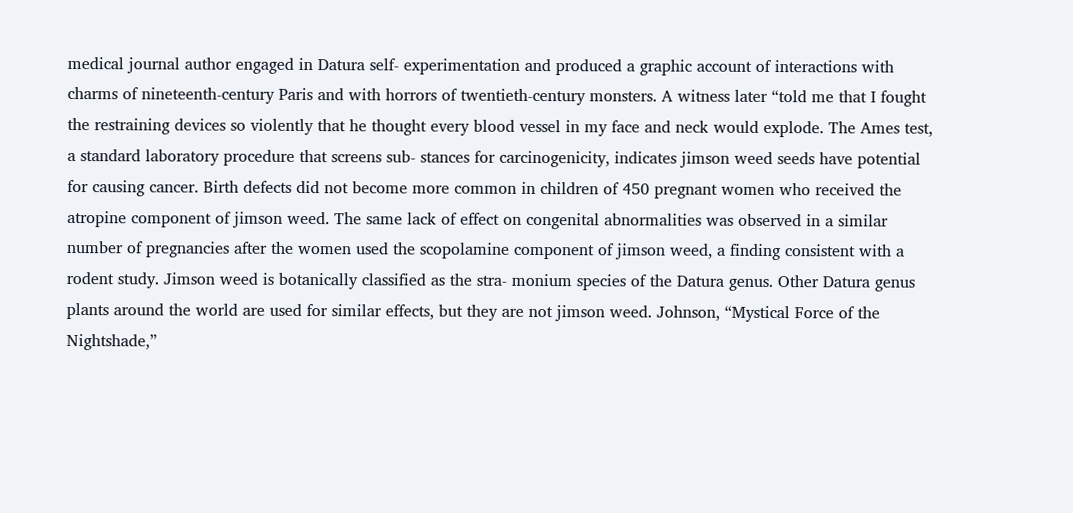medical journal author engaged in Datura self- experimentation and produced a graphic account of interactions with charms of nineteenth-century Paris and with horrors of twentieth-century monsters. A witness later “told me that I fought the restraining devices so violently that he thought every blood vessel in my face and neck would explode. The Ames test, a standard laboratory procedure that screens sub- stances for carcinogenicity, indicates jimson weed seeds have potential for causing cancer. Birth defects did not become more common in children of 450 pregnant women who received the atropine component of jimson weed. The same lack of effect on congenital abnormalities was observed in a similar number of pregnancies after the women used the scopolamine component of jimson weed, a finding consistent with a rodent study. Jimson weed is botanically classified as the stra- monium species of the Datura genus. Other Datura genus plants around the world are used for similar effects, but they are not jimson weed. Johnson, “Mystical Force of the Nightshade,”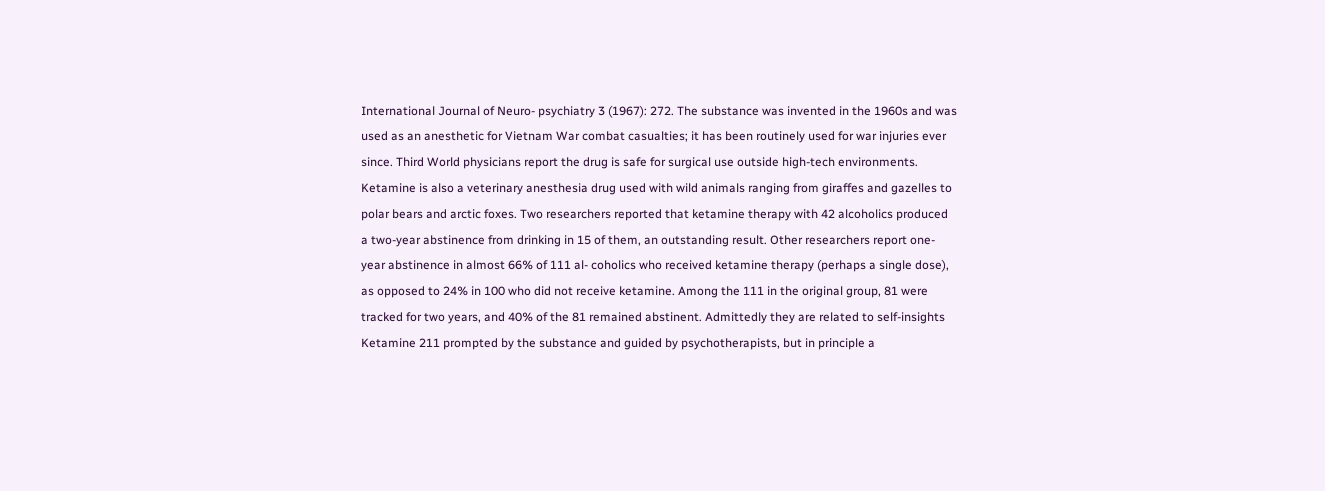International Journal of Neuro- psychiatry 3 (1967): 272. The substance was invented in the 1960s and was used as an anesthetic for Vietnam War combat casualties; it has been routinely used for war injuries ever since. Third World physicians report the drug is safe for surgical use outside high-tech environments. Ketamine is also a veterinary anesthesia drug used with wild animals ranging from giraffes and gazelles to polar bears and arctic foxes. Two researchers reported that ketamine therapy with 42 alcoholics produced a two-year abstinence from drinking in 15 of them, an outstanding result. Other researchers report one-year abstinence in almost 66% of 111 al- coholics who received ketamine therapy (perhaps a single dose), as opposed to 24% in 100 who did not receive ketamine. Among the 111 in the original group, 81 were tracked for two years, and 40% of the 81 remained abstinent. Admittedly they are related to self-insights Ketamine 211 prompted by the substance and guided by psychotherapists, but in principle a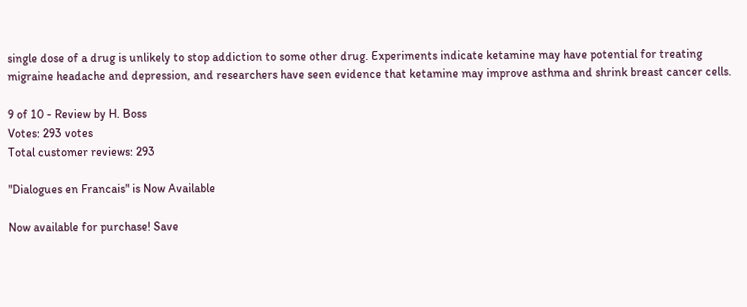single dose of a drug is unlikely to stop addiction to some other drug. Experiments indicate ketamine may have potential for treating migraine headache and depression, and researchers have seen evidence that ketamine may improve asthma and shrink breast cancer cells.

9 of 10 - Review by H. Boss
Votes: 293 votes
Total customer reviews: 293

"Dialogues en Francais" is Now Available

Now available for purchase! Save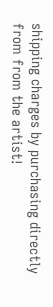shipping charges by purchasing directly from from the artist!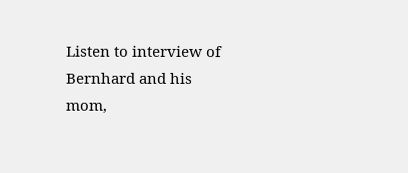Listen to interview of Bernhard and his mom,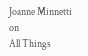Joanne Minnetti on
All Things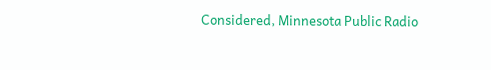Considered, Minnesota Public Radio